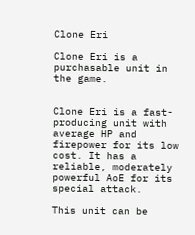Clone Eri

Clone Eri is a purchasable unit in the game.


Clone Eri is a fast-producing unit with average HP and firepower for its low cost. It has a reliable, moderately powerful AoE for its special attack.

This unit can be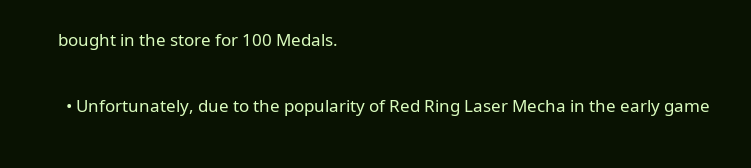bought in the store for 100 Medals.


  • Unfortunately, due to the popularity of Red Ring Laser Mecha in the early game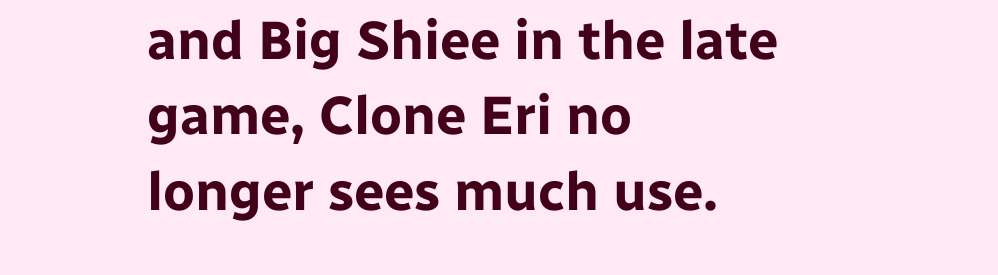and Big Shiee in the late game, Clone Eri no longer sees much use.